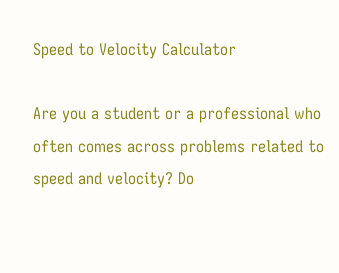Speed to Velocity Calculator

Are you a student or a professional who often comes across problems related to speed and velocity? Do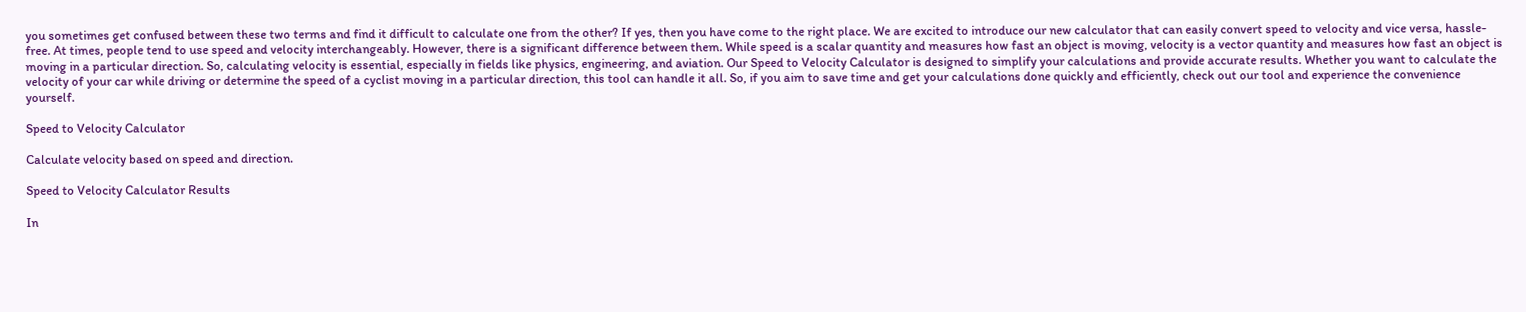you sometimes get confused between these two terms and find it difficult to calculate one from the other? If yes, then you have come to the right place. We are excited to introduce our new calculator that can easily convert speed to velocity and vice versa, hassle-free. At times, people tend to use speed and velocity interchangeably. However, there is a significant difference between them. While speed is a scalar quantity and measures how fast an object is moving, velocity is a vector quantity and measures how fast an object is moving in a particular direction. So, calculating velocity is essential, especially in fields like physics, engineering, and aviation. Our Speed to Velocity Calculator is designed to simplify your calculations and provide accurate results. Whether you want to calculate the velocity of your car while driving or determine the speed of a cyclist moving in a particular direction, this tool can handle it all. So, if you aim to save time and get your calculations done quickly and efficiently, check out our tool and experience the convenience yourself.

Speed to Velocity Calculator

Calculate velocity based on speed and direction.

Speed to Velocity Calculator Results

In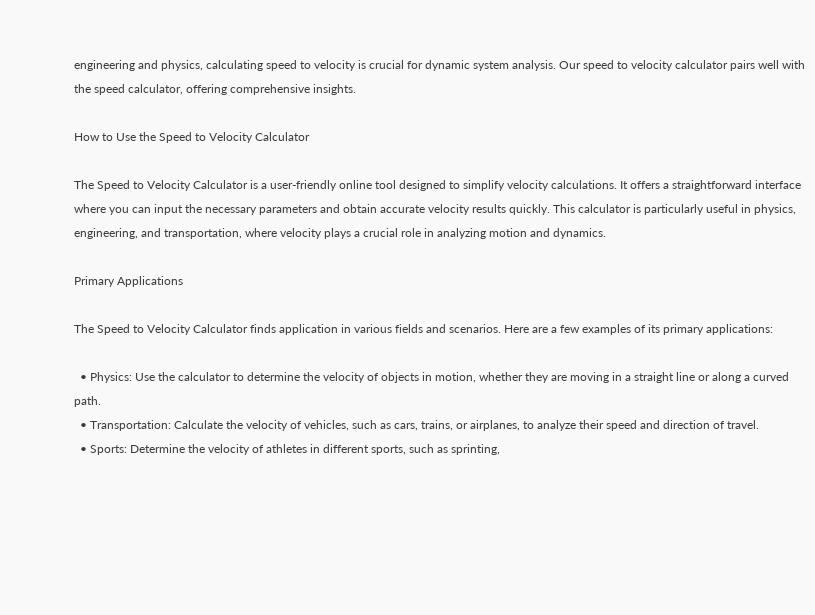engineering and physics, calculating speed to velocity is crucial for dynamic system analysis. Our speed to velocity calculator pairs well with the speed calculator, offering comprehensive insights.

How to Use the Speed to Velocity Calculator

The Speed to Velocity Calculator is a user-friendly online tool designed to simplify velocity calculations. It offers a straightforward interface where you can input the necessary parameters and obtain accurate velocity results quickly. This calculator is particularly useful in physics, engineering, and transportation, where velocity plays a crucial role in analyzing motion and dynamics.

Primary Applications

The Speed to Velocity Calculator finds application in various fields and scenarios. Here are a few examples of its primary applications:

  • Physics: Use the calculator to determine the velocity of objects in motion, whether they are moving in a straight line or along a curved path.
  • Transportation: Calculate the velocity of vehicles, such as cars, trains, or airplanes, to analyze their speed and direction of travel.
  • Sports: Determine the velocity of athletes in different sports, such as sprinting,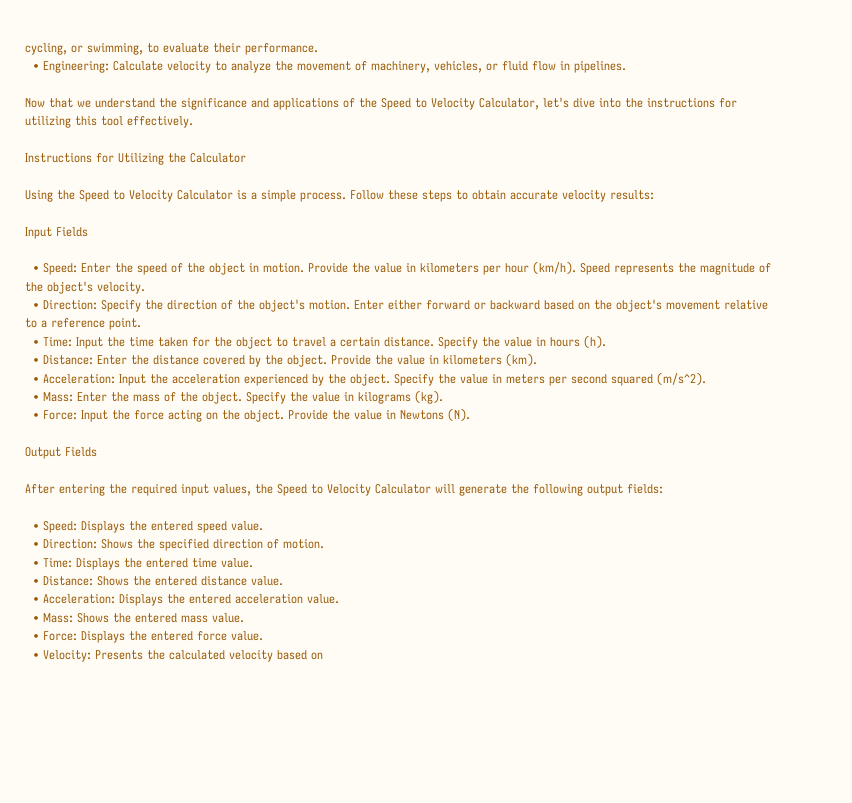cycling, or swimming, to evaluate their performance.
  • Engineering: Calculate velocity to analyze the movement of machinery, vehicles, or fluid flow in pipelines.

Now that we understand the significance and applications of the Speed to Velocity Calculator, let's dive into the instructions for utilizing this tool effectively.

Instructions for Utilizing the Calculator

Using the Speed to Velocity Calculator is a simple process. Follow these steps to obtain accurate velocity results:

Input Fields

  • Speed: Enter the speed of the object in motion. Provide the value in kilometers per hour (km/h). Speed represents the magnitude of the object's velocity.
  • Direction: Specify the direction of the object's motion. Enter either forward or backward based on the object's movement relative to a reference point.
  • Time: Input the time taken for the object to travel a certain distance. Specify the value in hours (h).
  • Distance: Enter the distance covered by the object. Provide the value in kilometers (km).
  • Acceleration: Input the acceleration experienced by the object. Specify the value in meters per second squared (m/s^2).
  • Mass: Enter the mass of the object. Specify the value in kilograms (kg).
  • Force: Input the force acting on the object. Provide the value in Newtons (N).

Output Fields

After entering the required input values, the Speed to Velocity Calculator will generate the following output fields:

  • Speed: Displays the entered speed value.
  • Direction: Shows the specified direction of motion.
  • Time: Displays the entered time value.
  • Distance: Shows the entered distance value.
  • Acceleration: Displays the entered acceleration value.
  • Mass: Shows the entered mass value.
  • Force: Displays the entered force value.
  • Velocity: Presents the calculated velocity based on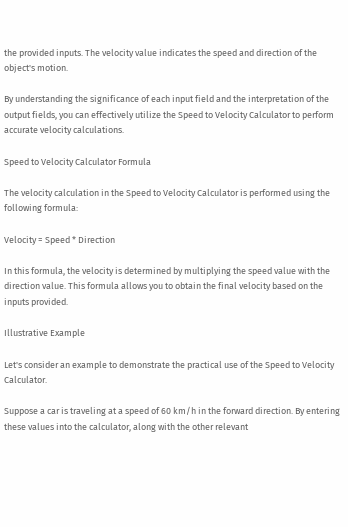the provided inputs. The velocity value indicates the speed and direction of the object's motion.

By understanding the significance of each input field and the interpretation of the output fields, you can effectively utilize the Speed to Velocity Calculator to perform accurate velocity calculations.

Speed to Velocity Calculator Formula

The velocity calculation in the Speed to Velocity Calculator is performed using the following formula:

Velocity = Speed * Direction

In this formula, the velocity is determined by multiplying the speed value with the direction value. This formula allows you to obtain the final velocity based on the inputs provided.

Illustrative Example

Let's consider an example to demonstrate the practical use of the Speed to Velocity Calculator.

Suppose a car is traveling at a speed of 60 km/h in the forward direction. By entering these values into the calculator, along with the other relevant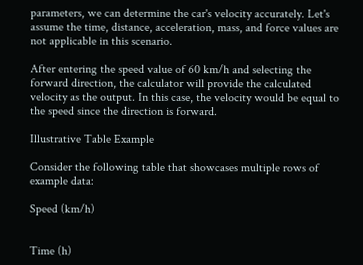parameters, we can determine the car's velocity accurately. Let's assume the time, distance, acceleration, mass, and force values are not applicable in this scenario.

After entering the speed value of 60 km/h and selecting the forward direction, the calculator will provide the calculated velocity as the output. In this case, the velocity would be equal to the speed since the direction is forward.

Illustrative Table Example

Consider the following table that showcases multiple rows of example data:

Speed (km/h)


Time (h)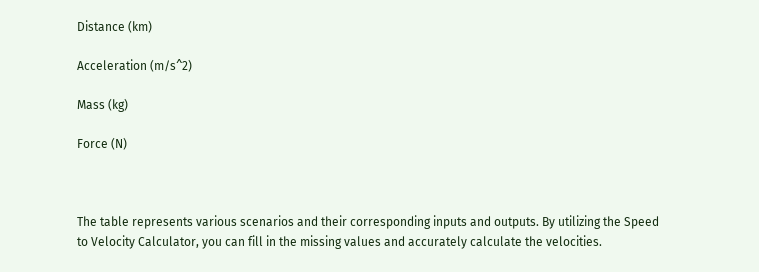Distance (km)

Acceleration (m/s^2)

Mass (kg)

Force (N)



The table represents various scenarios and their corresponding inputs and outputs. By utilizing the Speed to Velocity Calculator, you can fill in the missing values and accurately calculate the velocities.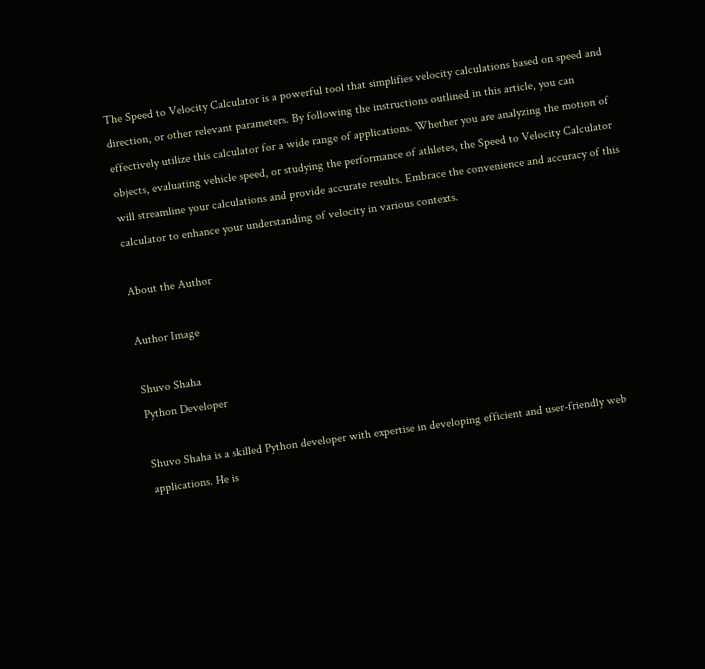The Speed to Velocity Calculator is a powerful tool that simplifies velocity calculations based on speed and direction, or other relevant parameters. By following the instructions outlined in this article, you can effectively utilize this calculator for a wide range of applications. Whether you are analyzing the motion of objects, evaluating vehicle speed, or studying the performance of athletes, the Speed to Velocity Calculator will streamline your calculations and provide accurate results. Embrace the convenience and accuracy of this calculator to enhance your understanding of velocity in various contexts.

About the Author

Author Image

Shuvo Shaha
Python Developer

Shuvo Shaha is a skilled Python developer with expertise in developing efficient and user-friendly web applications. He is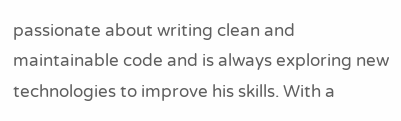passionate about writing clean and maintainable code and is always exploring new technologies to improve his skills. With a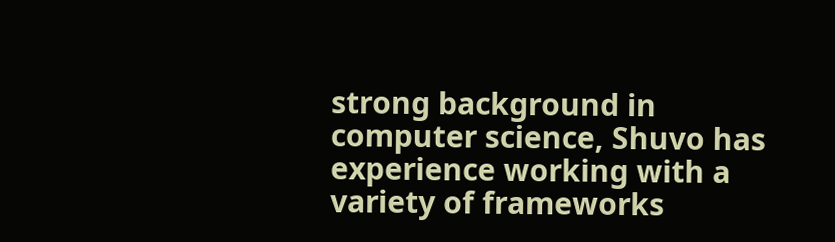strong background in computer science, Shuvo has experience working with a variety of frameworks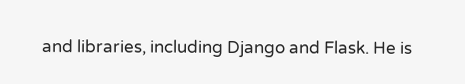and libraries, including Django and Flask. He is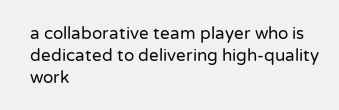a collaborative team player who is dedicated to delivering high-quality work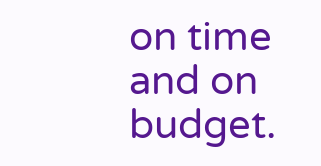on time and on budget.